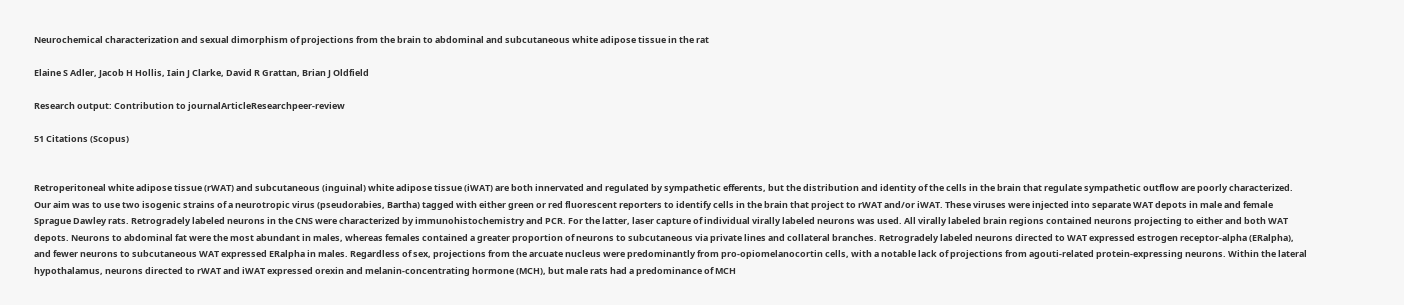Neurochemical characterization and sexual dimorphism of projections from the brain to abdominal and subcutaneous white adipose tissue in the rat

Elaine S Adler, Jacob H Hollis, Iain J Clarke, David R Grattan, Brian J Oldfield

Research output: Contribution to journalArticleResearchpeer-review

51 Citations (Scopus)


Retroperitoneal white adipose tissue (rWAT) and subcutaneous (inguinal) white adipose tissue (iWAT) are both innervated and regulated by sympathetic efferents, but the distribution and identity of the cells in the brain that regulate sympathetic outflow are poorly characterized. Our aim was to use two isogenic strains of a neurotropic virus (pseudorabies, Bartha) tagged with either green or red fluorescent reporters to identify cells in the brain that project to rWAT and/or iWAT. These viruses were injected into separate WAT depots in male and female Sprague Dawley rats. Retrogradely labeled neurons in the CNS were characterized by immunohistochemistry and PCR. For the latter, laser capture of individual virally labeled neurons was used. All virally labeled brain regions contained neurons projecting to either and both WAT depots. Neurons to abdominal fat were the most abundant in males, whereas females contained a greater proportion of neurons to subcutaneous via private lines and collateral branches. Retrogradely labeled neurons directed to WAT expressed estrogen receptor-alpha (ERalpha), and fewer neurons to subcutaneous WAT expressed ERalpha in males. Regardless of sex, projections from the arcuate nucleus were predominantly from pro-opiomelanocortin cells, with a notable lack of projections from agouti-related protein-expressing neurons. Within the lateral hypothalamus, neurons directed to rWAT and iWAT expressed orexin and melanin-concentrating hormone (MCH), but male rats had a predominance of MCH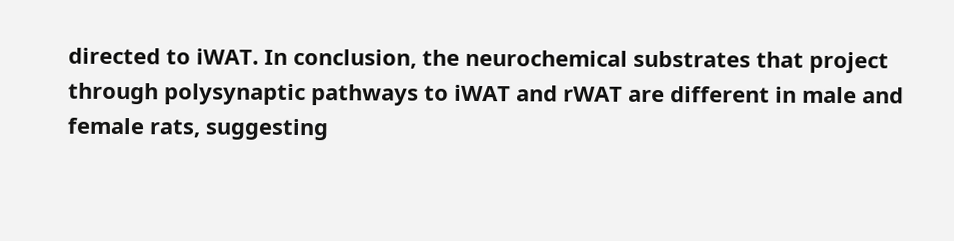directed to iWAT. In conclusion, the neurochemical substrates that project through polysynaptic pathways to iWAT and rWAT are different in male and female rats, suggesting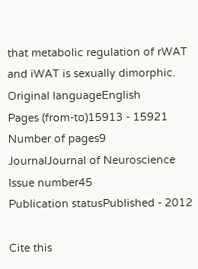that metabolic regulation of rWAT and iWAT is sexually dimorphic.
Original languageEnglish
Pages (from-to)15913 - 15921
Number of pages9
JournalJournal of Neuroscience
Issue number45
Publication statusPublished - 2012

Cite this